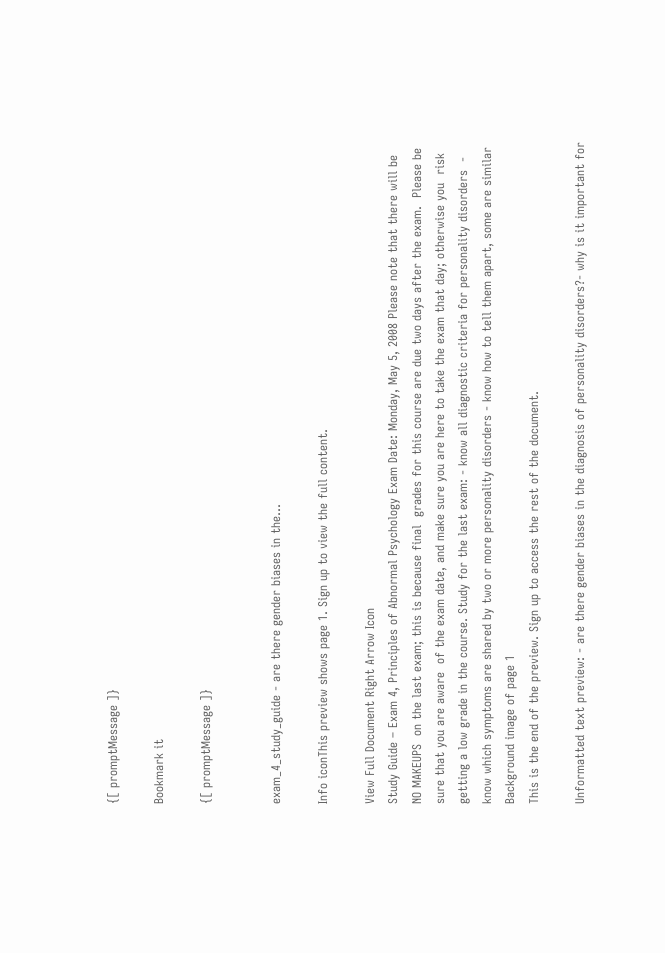{[ promptMessage ]}

Bookmark it

{[ promptMessage ]}


exam_4_study_guide - are there gender biases in the...

Info iconThis preview shows page 1. Sign up to view the full content.

View Full Document Right Arrow Icon
Study Guide – Exam 4, Principles of Abnormal Psychology Exam Date: Monday, May 5, 2008 Please note that there will be  NO MAKEUPS  on the last exam; this is because final  grades for this course are due two days after the exam.  Please be sure that you are aware  of the exam date, and make sure you are here to take the exam that day; otherwise you  risk getting a low grade in the course. Study for the last exam: - know all diagnostic criteria for personality disorders  - know which symptoms are shared by two or more personality disorders - know how to tell them apart, some are similar
Background image of page 1
This is the end of the preview. Sign up to access the rest of the document.

Unformatted text preview: - are there gender biases in the diagnosis of personality disorders?- why is it important for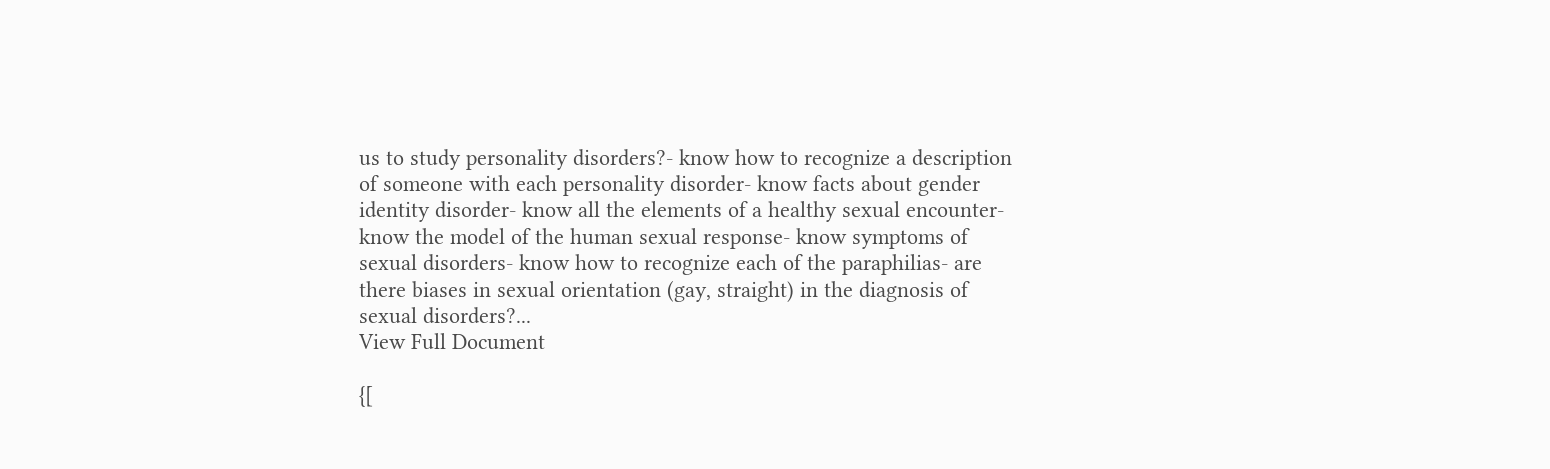us to study personality disorders?- know how to recognize a description of someone with each personality disorder- know facts about gender identity disorder- know all the elements of a healthy sexual encounter- know the model of the human sexual response- know symptoms of sexual disorders- know how to recognize each of the paraphilias- are there biases in sexual orientation (gay, straight) in the diagnosis of sexual disorders?...
View Full Document

{[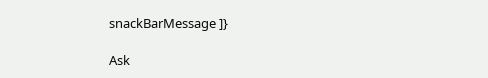snackBarMessage ]}

Ask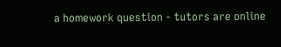a homework question - tutors are online